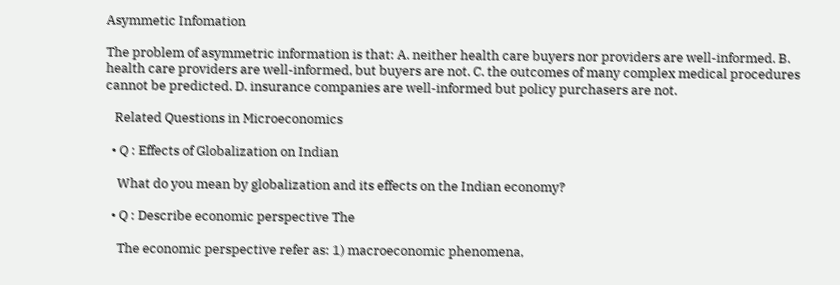Asymmetic Infomation

The problem of asymmetric information is that: A. neither health care buyers nor providers are well-informed. B. health care providers are well-informed, but buyers are not. C. the outcomes of many complex medical procedures cannot be predicted. D. insurance companies are well-informed but policy purchasers are not.

   Related Questions in Microeconomics

  • Q : Effects of Globalization on Indian

    What do you mean by globalization and its effects on the Indian economy?

  • Q : Describe economic perspective The

    The economic perspective refer as: 1) macroeconomic phenomena,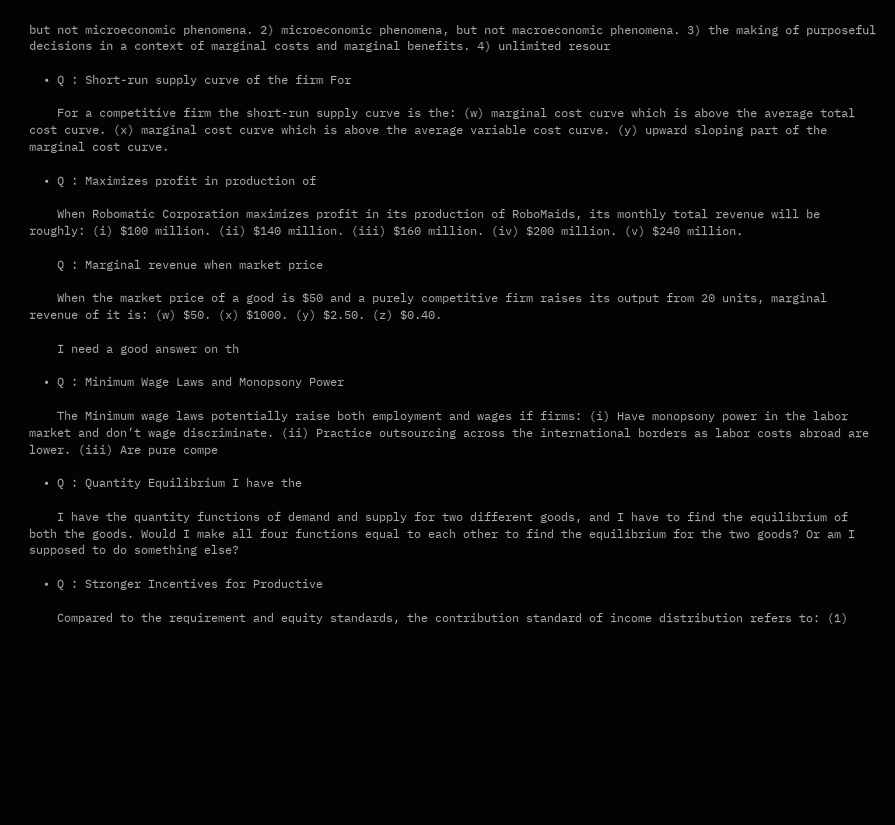but not microeconomic phenomena. 2) microeconomic phenomena, but not macroeconomic phenomena. 3) the making of purposeful decisions in a context of marginal costs and marginal benefits. 4) unlimited resour

  • Q : Short-run supply curve of the firm For

    For a competitive firm the short-run supply curve is the: (w) marginal cost curve which is above the average total cost curve. (x) marginal cost curve which is above the average variable cost curve. (y) upward sloping part of the marginal cost curve.

  • Q : Maximizes profit in production of

    When Robomatic Corporation maximizes profit in its production of RoboMaids, its monthly total revenue will be roughly: (i) $100 million. (ii) $140 million. (iii) $160 million. (iv) $200 million. (v) $240 million.

    Q : Marginal revenue when market price

    When the market price of a good is $50 and a purely competitive firm raises its output from 20 units, marginal revenue of it is: (w) $50. (x) $1000. (y) $2.50. (z) $0.40.

    I need a good answer on th

  • Q : Minimum Wage Laws and Monopsony Power

    The Minimum wage laws potentially raise both employment and wages if firms: (i) Have monopsony power in the labor market and don’t wage discriminate. (ii) Practice outsourcing across the international borders as labor costs abroad are lower. (iii) Are pure compe

  • Q : Quantity Equilibrium I have the

    I have the quantity functions of demand and supply for two different goods, and I have to find the equilibrium of both the goods. Would I make all four functions equal to each other to find the equilibrium for the two goods? Or am I supposed to do something else?

  • Q : Stronger Incentives for Productive

    Compared to the requirement and equity standards, the contribution standard of income distribution refers to: (1)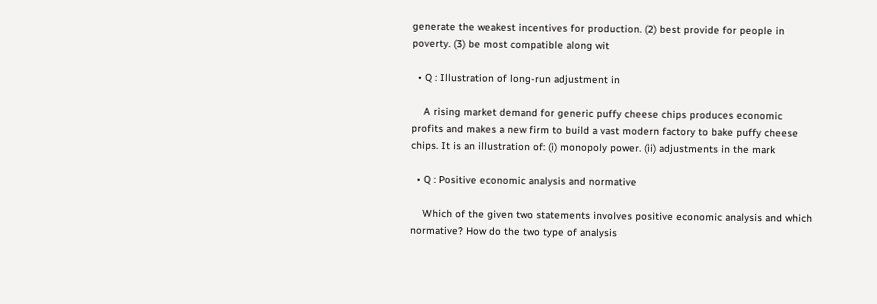generate the weakest incentives for production. (2) best provide for people in poverty. (3) be most compatible along wit

  • Q : Illustration of long-run adjustment in

    A rising market demand for generic puffy cheese chips produces economic profits and makes a new firm to build a vast modern factory to bake puffy cheese chips. It is an illustration of: (i) monopoly power. (ii) adjustments in the mark

  • Q : Positive economic analysis and normative

    Which of the given two statements involves positive economic analysis and which normative? How do the two type of analysis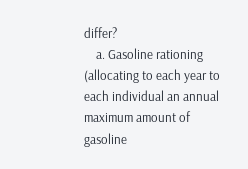differ?
    a. Gasoline rationing (allocating to each year to each individual an annual maximum amount of gasoline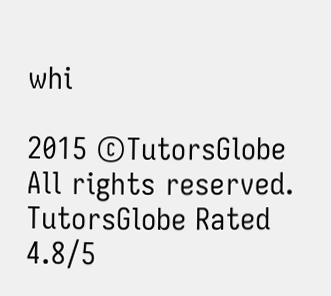whi

2015 ©TutorsGlobe All rights reserved. TutorsGlobe Rated 4.8/5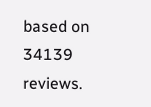based on 34139 reviews.